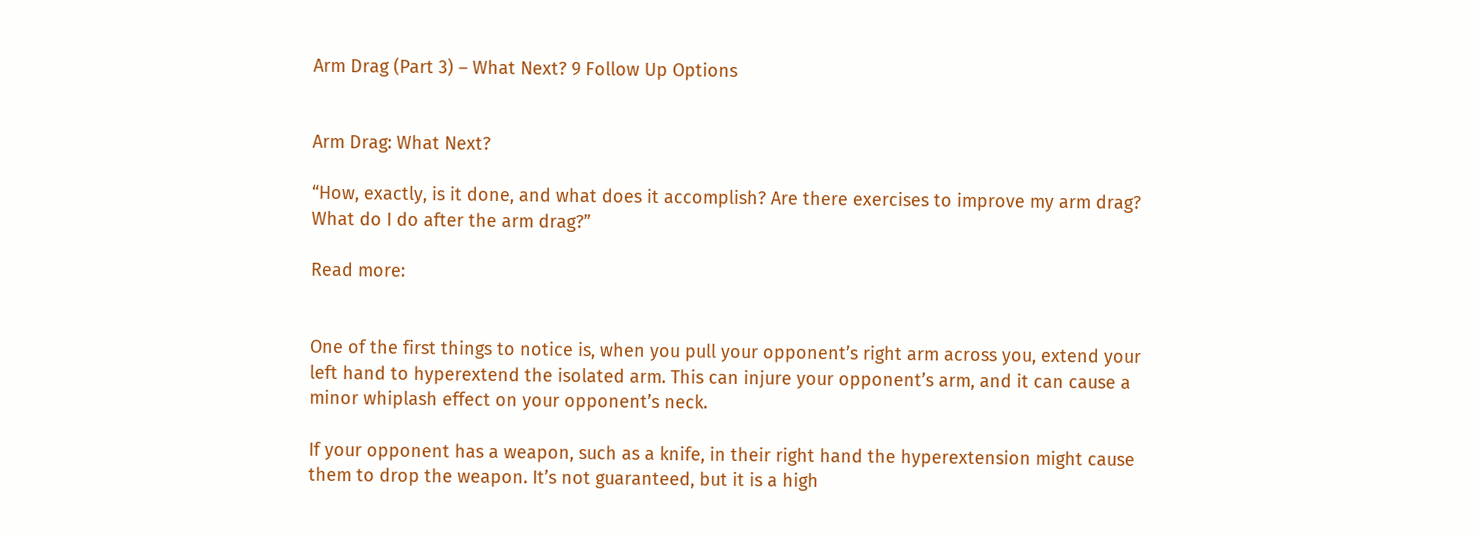Arm Drag (Part 3) – What Next? 9 Follow Up Options


Arm Drag: What Next?

“How, exactly, is it done, and what does it accomplish? Are there exercises to improve my arm drag? What do I do after the arm drag?”

Read more:


One of the first things to notice is, when you pull your opponent’s right arm across you, extend your left hand to hyperextend the isolated arm. This can injure your opponent’s arm, and it can cause a minor whiplash effect on your opponent’s neck.

If your opponent has a weapon, such as a knife, in their right hand the hyperextension might cause them to drop the weapon. It’s not guaranteed, but it is a high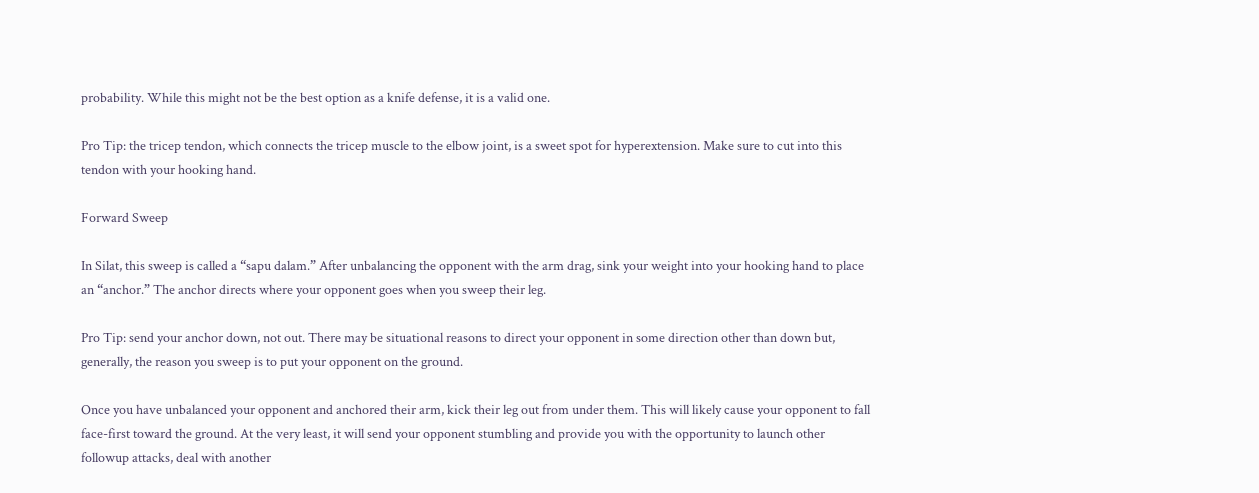probability. While this might not be the best option as a knife defense, it is a valid one.

Pro Tip: the tricep tendon, which connects the tricep muscle to the elbow joint, is a sweet spot for hyperextension. Make sure to cut into this tendon with your hooking hand.

Forward Sweep

In Silat, this sweep is called a “sapu dalam.” After unbalancing the opponent with the arm drag, sink your weight into your hooking hand to place an “anchor.” The anchor directs where your opponent goes when you sweep their leg.

Pro Tip: send your anchor down, not out. There may be situational reasons to direct your opponent in some direction other than down but, generally, the reason you sweep is to put your opponent on the ground.

Once you have unbalanced your opponent and anchored their arm, kick their leg out from under them. This will likely cause your opponent to fall face-first toward the ground. At the very least, it will send your opponent stumbling and provide you with the opportunity to launch other followup attacks, deal with another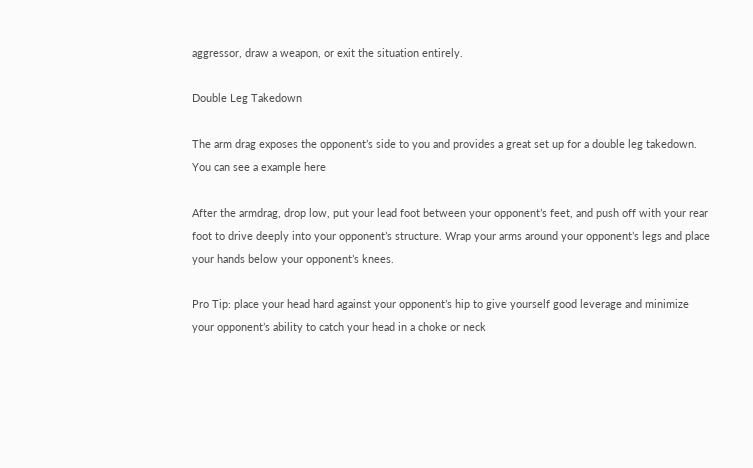aggressor, draw a weapon, or exit the situation entirely.

Double Leg Takedown

The arm drag exposes the opponent’s side to you and provides a great set up for a double leg takedown. You can see a example here

After the armdrag, drop low, put your lead foot between your opponent’s feet, and push off with your rear foot to drive deeply into your opponent’s structure. Wrap your arms around your opponent’s legs and place your hands below your opponent’s knees.

Pro Tip: place your head hard against your opponent’s hip to give yourself good leverage and minimize your opponent’s ability to catch your head in a choke or neck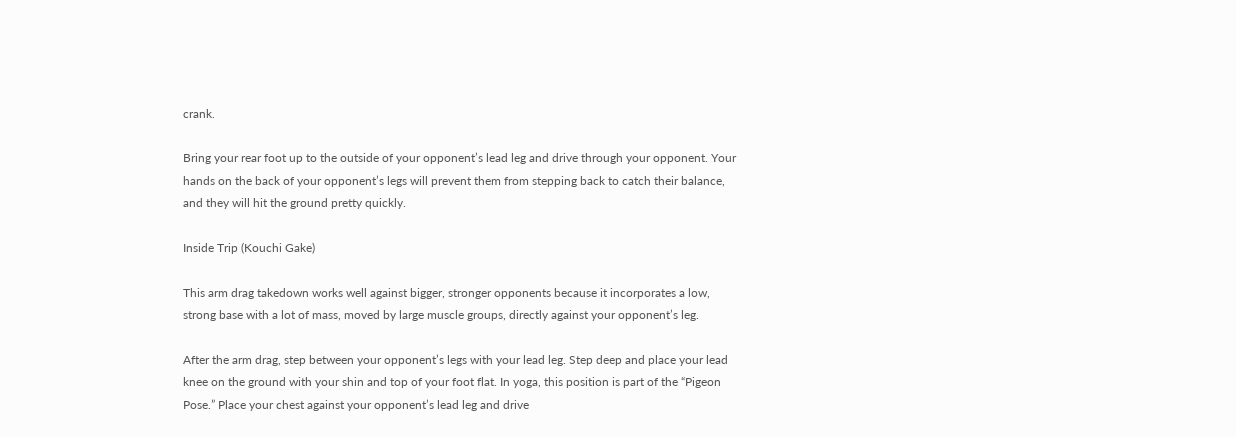crank.

Bring your rear foot up to the outside of your opponent’s lead leg and drive through your opponent. Your hands on the back of your opponent’s legs will prevent them from stepping back to catch their balance, and they will hit the ground pretty quickly.

Inside Trip (Kouchi Gake)

This arm drag takedown works well against bigger, stronger opponents because it incorporates a low, strong base with a lot of mass, moved by large muscle groups, directly against your opponent’s leg.

After the arm drag, step between your opponent’s legs with your lead leg. Step deep and place your lead knee on the ground with your shin and top of your foot flat. In yoga, this position is part of the “Pigeon Pose.” Place your chest against your opponent’s lead leg and drive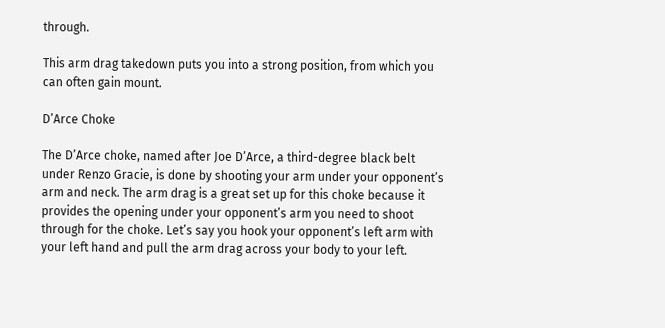through.

This arm drag takedown puts you into a strong position, from which you can often gain mount.

D’Arce Choke

The D’Arce choke, named after Joe D’Arce, a third-degree black belt under Renzo Gracie, is done by shooting your arm under your opponent’s arm and neck. The arm drag is a great set up for this choke because it provides the opening under your opponent’s arm you need to shoot through for the choke. Let’s say you hook your opponent’s left arm with your left hand and pull the arm drag across your body to your left.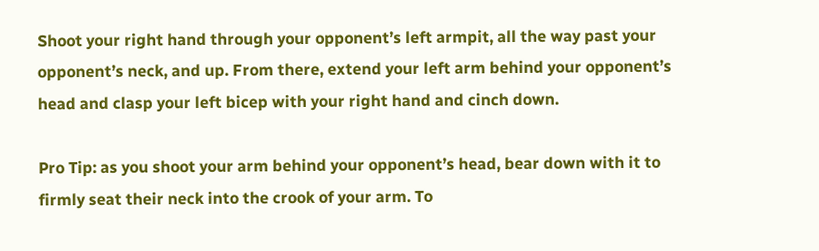Shoot your right hand through your opponent’s left armpit, all the way past your opponent’s neck, and up. From there, extend your left arm behind your opponent’s head and clasp your left bicep with your right hand and cinch down.

Pro Tip: as you shoot your arm behind your opponent’s head, bear down with it to firmly seat their neck into the crook of your arm. To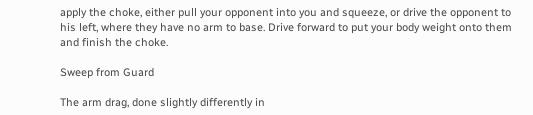apply the choke, either pull your opponent into you and squeeze, or drive the opponent to his left, where they have no arm to base. Drive forward to put your body weight onto them and finish the choke.

Sweep from Guard

The arm drag, done slightly differently in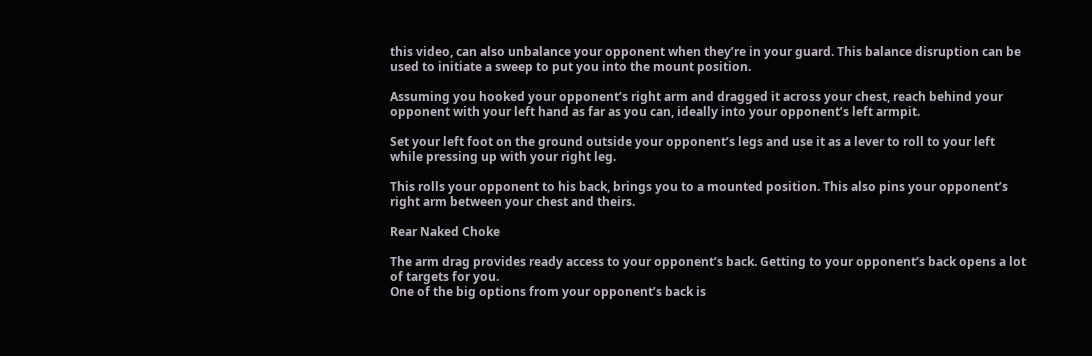this video, can also unbalance your opponent when they’re in your guard. This balance disruption can be used to initiate a sweep to put you into the mount position.

Assuming you hooked your opponent’s right arm and dragged it across your chest, reach behind your opponent with your left hand as far as you can, ideally into your opponent’s left armpit.

Set your left foot on the ground outside your opponent’s legs and use it as a lever to roll to your left while pressing up with your right leg.

This rolls your opponent to his back, brings you to a mounted position. This also pins your opponent’s right arm between your chest and theirs.

Rear Naked Choke

The arm drag provides ready access to your opponent’s back. Getting to your opponent’s back opens a lot of targets for you.
One of the big options from your opponent’s back is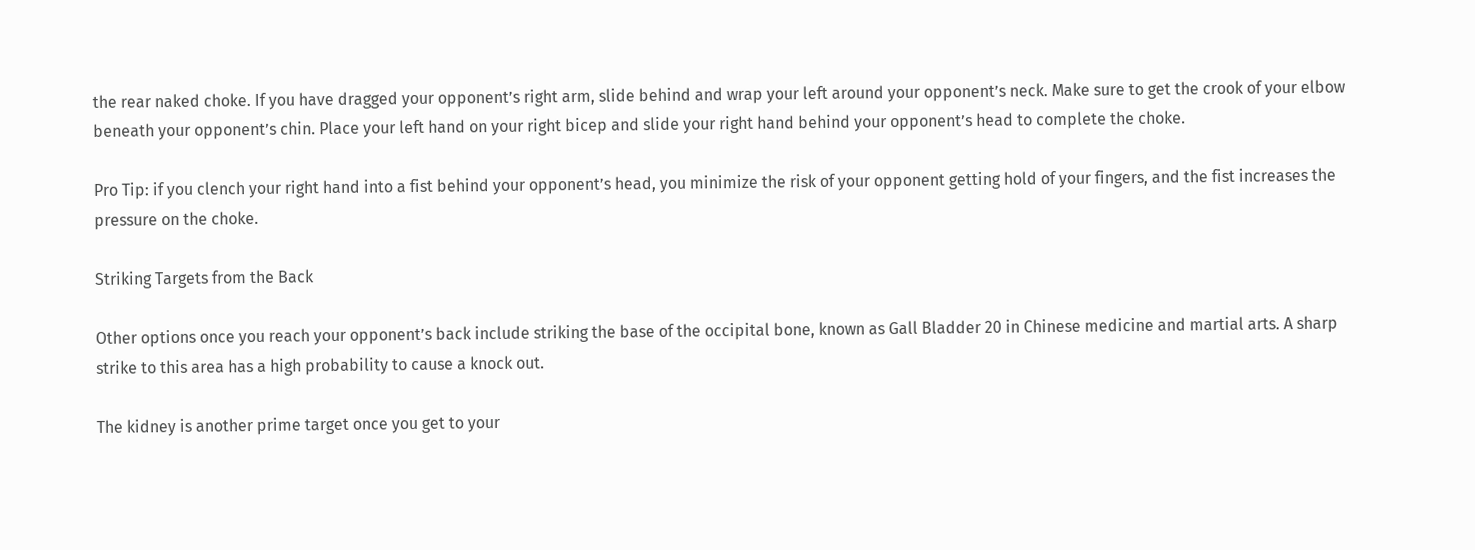the rear naked choke. If you have dragged your opponent’s right arm, slide behind and wrap your left around your opponent’s neck. Make sure to get the crook of your elbow beneath your opponent’s chin. Place your left hand on your right bicep and slide your right hand behind your opponent’s head to complete the choke.

Pro Tip: if you clench your right hand into a fist behind your opponent’s head, you minimize the risk of your opponent getting hold of your fingers, and the fist increases the pressure on the choke.

Striking Targets from the Back

Other options once you reach your opponent’s back include striking the base of the occipital bone, known as Gall Bladder 20 in Chinese medicine and martial arts. A sharp strike to this area has a high probability to cause a knock out.

The kidney is another prime target once you get to your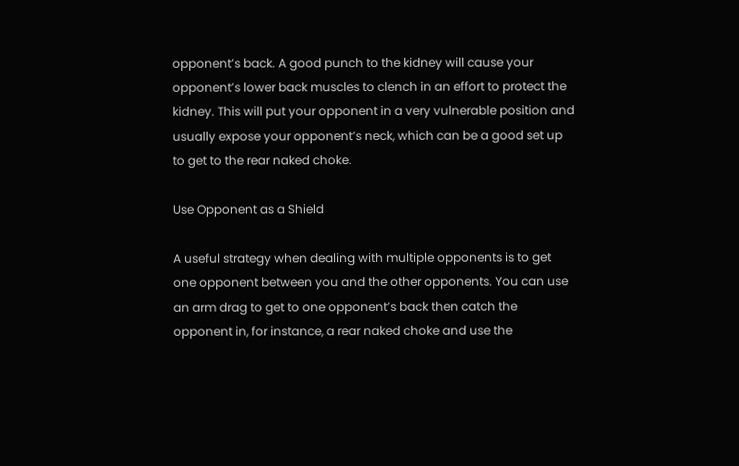opponent’s back. A good punch to the kidney will cause your opponent’s lower back muscles to clench in an effort to protect the kidney. This will put your opponent in a very vulnerable position and usually expose your opponent’s neck, which can be a good set up to get to the rear naked choke.

Use Opponent as a Shield

A useful strategy when dealing with multiple opponents is to get one opponent between you and the other opponents. You can use an arm drag to get to one opponent’s back then catch the opponent in, for instance, a rear naked choke and use the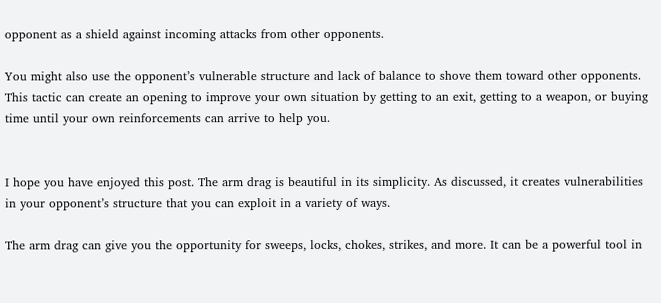opponent as a shield against incoming attacks from other opponents.

You might also use the opponent’s vulnerable structure and lack of balance to shove them toward other opponents. This tactic can create an opening to improve your own situation by getting to an exit, getting to a weapon, or buying time until your own reinforcements can arrive to help you.


I hope you have enjoyed this post. The arm drag is beautiful in its simplicity. As discussed, it creates vulnerabilities in your opponent’s structure that you can exploit in a variety of ways.

The arm drag can give you the opportunity for sweeps, locks, chokes, strikes, and more. It can be a powerful tool in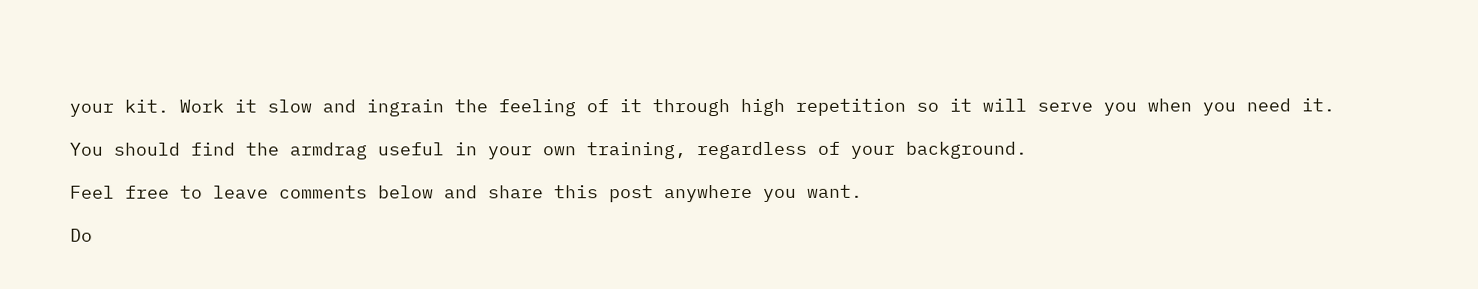your kit. Work it slow and ingrain the feeling of it through high repetition so it will serve you when you need it.

You should find the armdrag useful in your own training, regardless of your background.

Feel free to leave comments below and share this post anywhere you want.

Do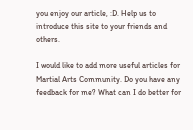you enjoy our article, :D. Help us to introduce this site to your friends and others.

I would like to add more useful articles for Martial Arts Community. Do you have any feedback for me? What can I do better for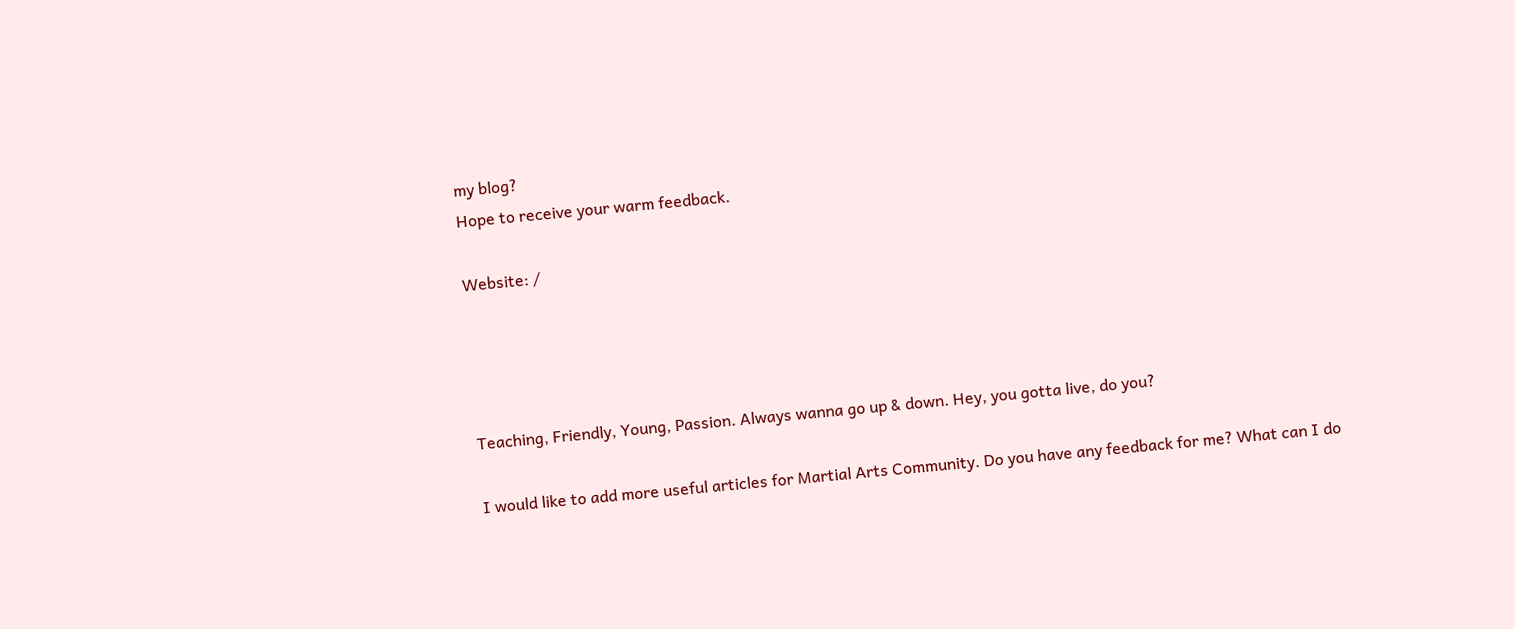my blog?
Hope to receive your warm feedback.

Website: /




Teaching, Friendly, Young, Passion. Always wanna go up & down. Hey, you gotta live, do you?

I would like to add more useful articles for Martial Arts Community. Do you have any feedback for me? What can I do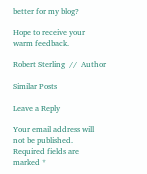better for my blog?

Hope to receive your warm feedback.

Robert Sterling  //  Author

Similar Posts

Leave a Reply

Your email address will not be published. Required fields are marked *